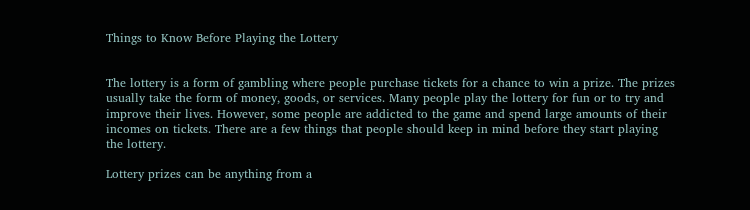Things to Know Before Playing the Lottery


The lottery is a form of gambling where people purchase tickets for a chance to win a prize. The prizes usually take the form of money, goods, or services. Many people play the lottery for fun or to try and improve their lives. However, some people are addicted to the game and spend large amounts of their incomes on tickets. There are a few things that people should keep in mind before they start playing the lottery.

Lottery prizes can be anything from a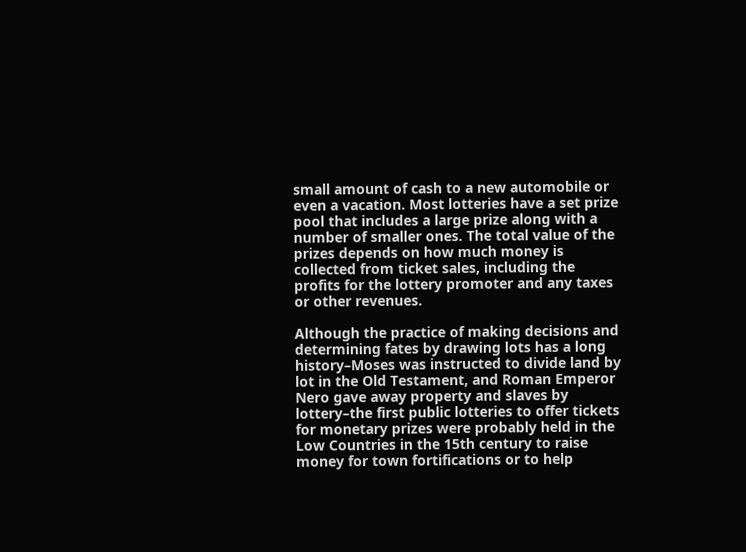small amount of cash to a new automobile or even a vacation. Most lotteries have a set prize pool that includes a large prize along with a number of smaller ones. The total value of the prizes depends on how much money is collected from ticket sales, including the profits for the lottery promoter and any taxes or other revenues.

Although the practice of making decisions and determining fates by drawing lots has a long history–Moses was instructed to divide land by lot in the Old Testament, and Roman Emperor Nero gave away property and slaves by lottery–the first public lotteries to offer tickets for monetary prizes were probably held in the Low Countries in the 15th century to raise money for town fortifications or to help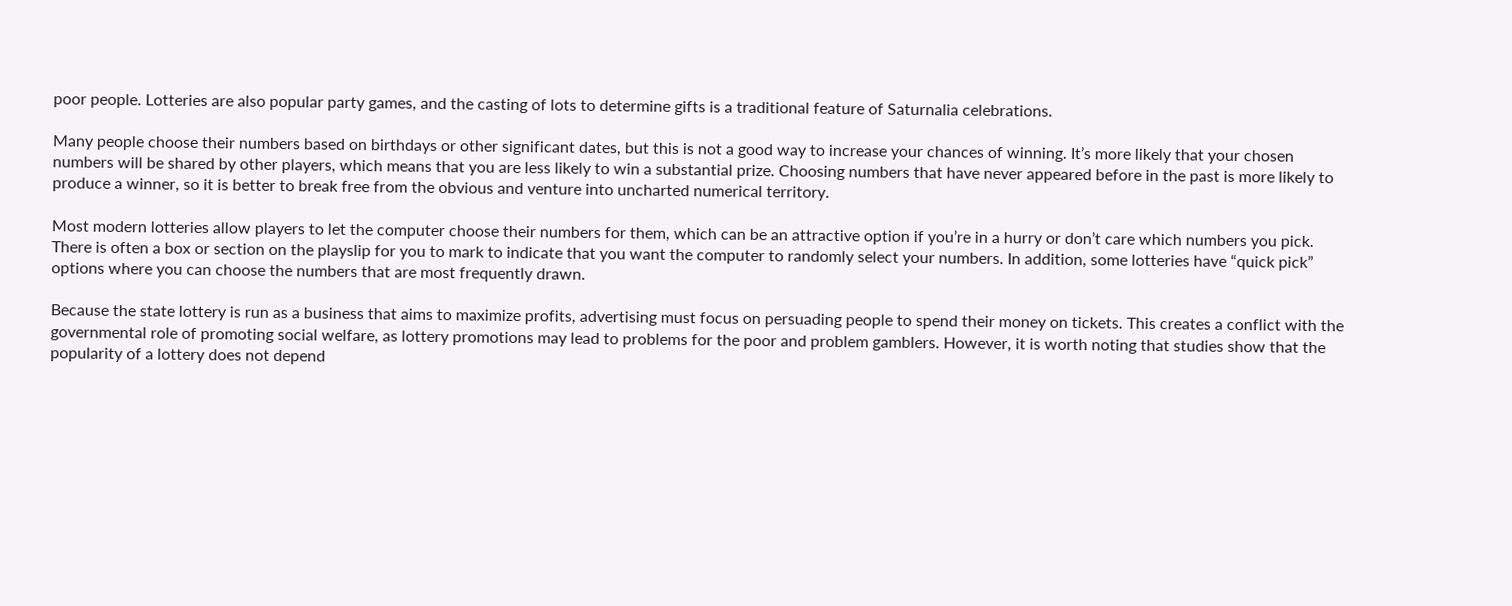poor people. Lotteries are also popular party games, and the casting of lots to determine gifts is a traditional feature of Saturnalia celebrations.

Many people choose their numbers based on birthdays or other significant dates, but this is not a good way to increase your chances of winning. It’s more likely that your chosen numbers will be shared by other players, which means that you are less likely to win a substantial prize. Choosing numbers that have never appeared before in the past is more likely to produce a winner, so it is better to break free from the obvious and venture into uncharted numerical territory.

Most modern lotteries allow players to let the computer choose their numbers for them, which can be an attractive option if you’re in a hurry or don’t care which numbers you pick. There is often a box or section on the playslip for you to mark to indicate that you want the computer to randomly select your numbers. In addition, some lotteries have “quick pick” options where you can choose the numbers that are most frequently drawn.

Because the state lottery is run as a business that aims to maximize profits, advertising must focus on persuading people to spend their money on tickets. This creates a conflict with the governmental role of promoting social welfare, as lottery promotions may lead to problems for the poor and problem gamblers. However, it is worth noting that studies show that the popularity of a lottery does not depend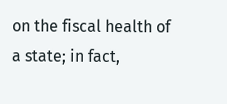on the fiscal health of a state; in fact,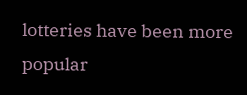lotteries have been more popular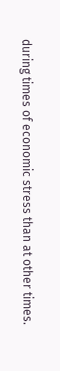during times of economic stress than at other times.